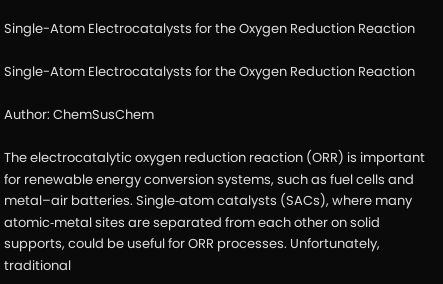Single-Atom Electrocatalysts for the Oxygen Reduction Reaction

Single-Atom Electrocatalysts for the Oxygen Reduction Reaction

Author: ChemSusChem

The electrocatalytic oxygen reduction reaction (ORR) is important for renewable energy conversion systems, such as fuel cells and metal–air batteries. Single‐atom catalysts (SACs), where many atomic‐metal sites are separated from each other on solid supports, could be useful for ORR processes. Unfortunately, traditional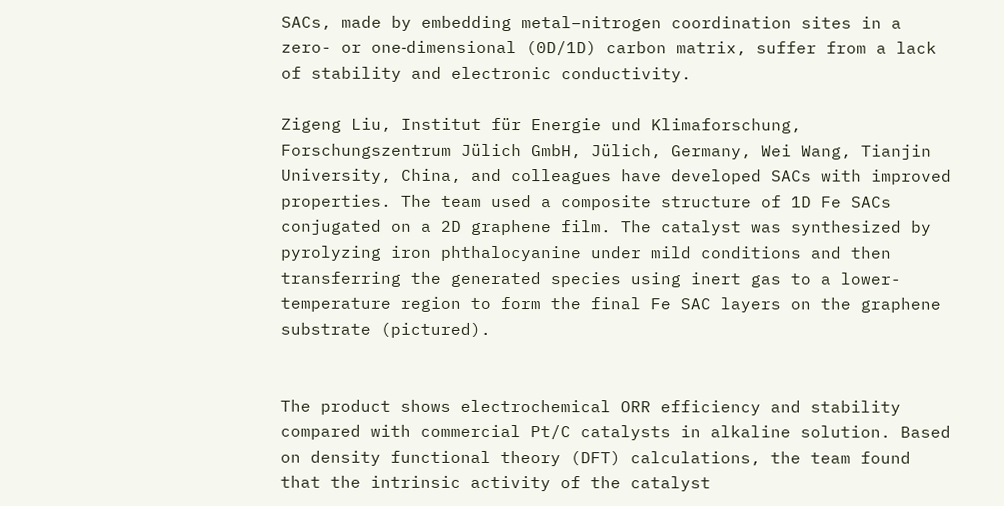SACs, made by embedding metal−nitrogen coordination sites in a zero- or one‐dimensional (0D/1D) carbon matrix, suffer from a lack of stability and electronic conductivity.

Zigeng Liu, Institut für Energie und Klimaforschung, Forschungszentrum Jülich GmbH, Jülich, Germany, Wei Wang, Tianjin University, China, and colleagues have developed SACs with improved properties. The team used a composite structure of 1D Fe SACs conjugated on a 2D graphene film. The catalyst was synthesized by pyrolyzing iron phthalocyanine under mild conditions and then transferring the generated species using inert gas to a lower-temperature region to form the final Fe SAC layers on the graphene substrate (pictured).


The product shows electrochemical ORR efficiency and stability compared with commercial Pt/C catalysts in alkaline solution. Based on density functional theory (DFT) calculations, the team found that the intrinsic activity of the catalyst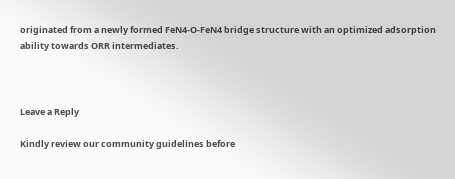originated from a newly formed FeN4-O-FeN4 bridge structure with an optimized adsorption ability towards ORR intermediates.



Leave a Reply

Kindly review our community guidelines before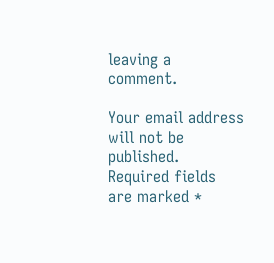leaving a comment.

Your email address will not be published. Required fields are marked *